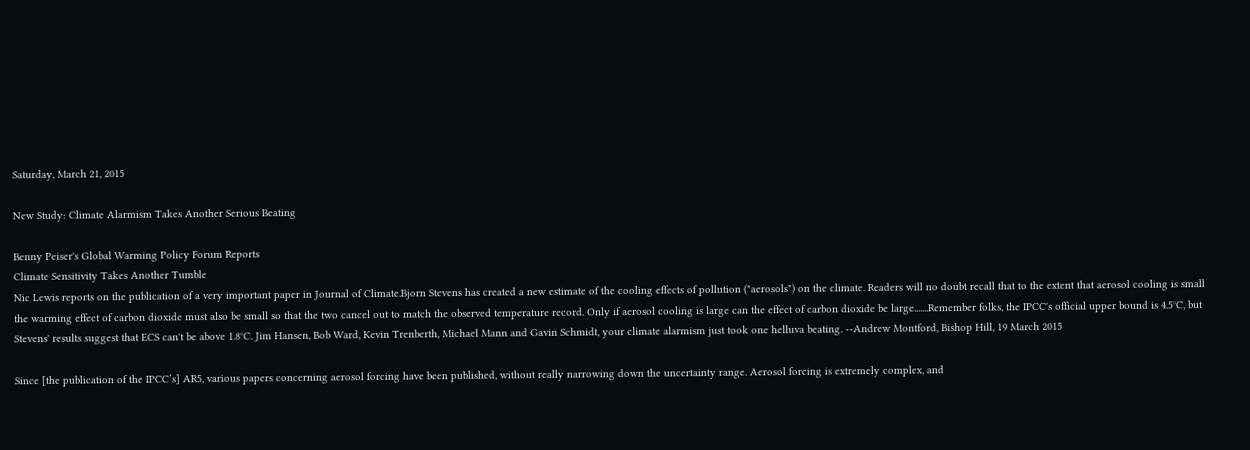Saturday, March 21, 2015

New Study: Climate Alarmism Takes Another Serious Beating

Benny Peiser's Global Warming Policy Forum Reports
Climate Sensitivity Takes Another Tumble
Nic Lewis reports on the publication of a very important paper in Journal of Climate.Bjorn Stevens has created a new estimate of the cooling effects of pollution ("aerosols") on the climate. Readers will no doubt recall that to the extent that aerosol cooling is small the warming effect of carbon dioxide must also be small so that the two cancel out to match the observed temperature record. Only if aerosol cooling is large can the effect of carbon dioxide be large.......Remember folks, the IPCC's official upper bound is 4.5°C, but Stevens' results suggest that ECS can't be above 1.8°C. Jim Hansen, Bob Ward, Kevin Trenberth, Michael Mann and Gavin Schmidt, your climate alarmism just took one helluva beating. --Andrew Montford, Bishop Hill, 19 March 2015

Since [the publication of the IPCC’s] AR5, various papers concerning aerosol forcing have been published, without really narrowing down the uncertainty range. Aerosol forcing is extremely complex, and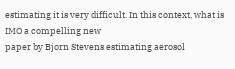estimating it is very difficult. In this context, what is IMO a compelling new
paper by Bjorn Stevens estimating aerosol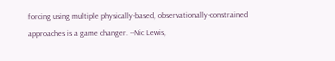forcing using multiple physically-based, observationally-constrained approaches is a game changer. --Nic Lewis,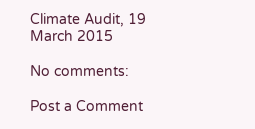Climate Audit, 19 March 2015

No comments:

Post a Comment